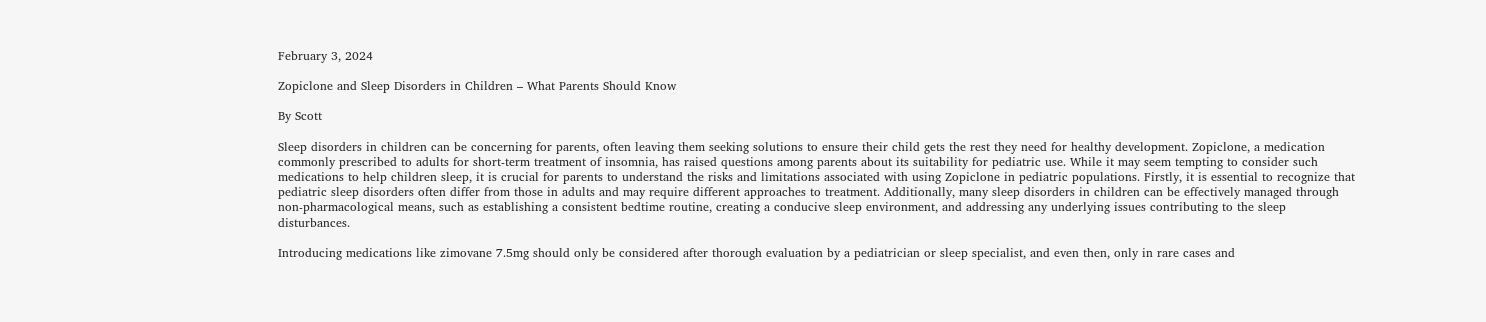February 3, 2024

Zopiclone and Sleep Disorders in Children – What Parents Should Know

By Scott

Sleep disorders in children can be concerning for parents, often leaving them seeking solutions to ensure their child gets the rest they need for healthy development. Zopiclone, a medication commonly prescribed to adults for short-term treatment of insomnia, has raised questions among parents about its suitability for pediatric use. While it may seem tempting to consider such medications to help children sleep, it is crucial for parents to understand the risks and limitations associated with using Zopiclone in pediatric populations. Firstly, it is essential to recognize that pediatric sleep disorders often differ from those in adults and may require different approaches to treatment. Additionally, many sleep disorders in children can be effectively managed through non-pharmacological means, such as establishing a consistent bedtime routine, creating a conducive sleep environment, and addressing any underlying issues contributing to the sleep disturbances.

Introducing medications like zimovane 7.5mg should only be considered after thorough evaluation by a pediatrician or sleep specialist, and even then, only in rare cases and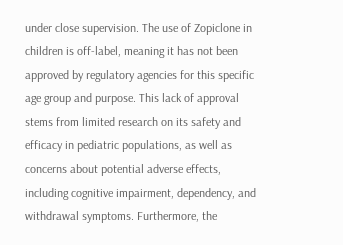under close supervision. The use of Zopiclone in children is off-label, meaning it has not been approved by regulatory agencies for this specific age group and purpose. This lack of approval stems from limited research on its safety and efficacy in pediatric populations, as well as concerns about potential adverse effects, including cognitive impairment, dependency, and withdrawal symptoms. Furthermore, the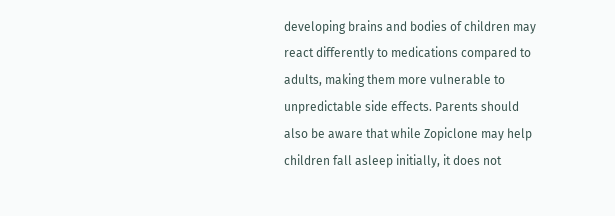developing brains and bodies of children may react differently to medications compared to adults, making them more vulnerable to unpredictable side effects. Parents should also be aware that while Zopiclone may help children fall asleep initially, it does not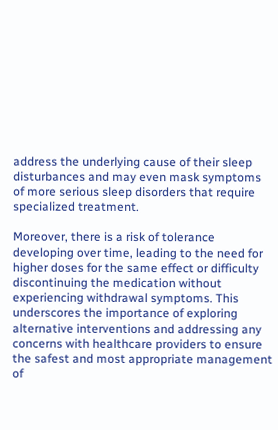address the underlying cause of their sleep disturbances and may even mask symptoms of more serious sleep disorders that require specialized treatment.

Moreover, there is a risk of tolerance developing over time, leading to the need for higher doses for the same effect or difficulty discontinuing the medication without experiencing withdrawal symptoms. This underscores the importance of exploring alternative interventions and addressing any concerns with healthcare providers to ensure the safest and most appropriate management of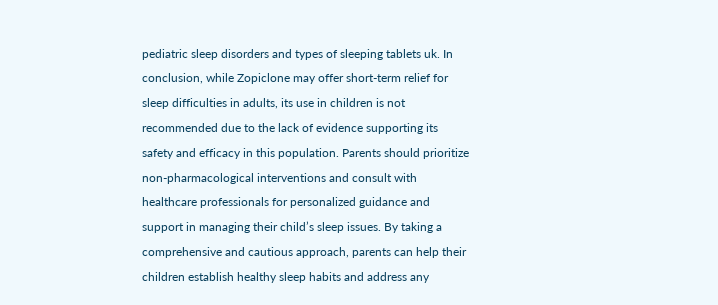pediatric sleep disorders and types of sleeping tablets uk. In conclusion, while Zopiclone may offer short-term relief for sleep difficulties in adults, its use in children is not recommended due to the lack of evidence supporting its safety and efficacy in this population. Parents should prioritize non-pharmacological interventions and consult with healthcare professionals for personalized guidance and support in managing their child’s sleep issues. By taking a comprehensive and cautious approach, parents can help their children establish healthy sleep habits and address any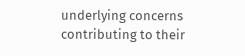underlying concerns contributing to their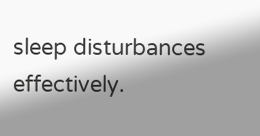sleep disturbances effectively.